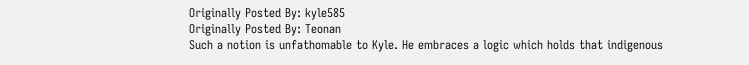Originally Posted By: kyle585
Originally Posted By: Teonan
Such a notion is unfathomable to Kyle. He embraces a logic which holds that indigenous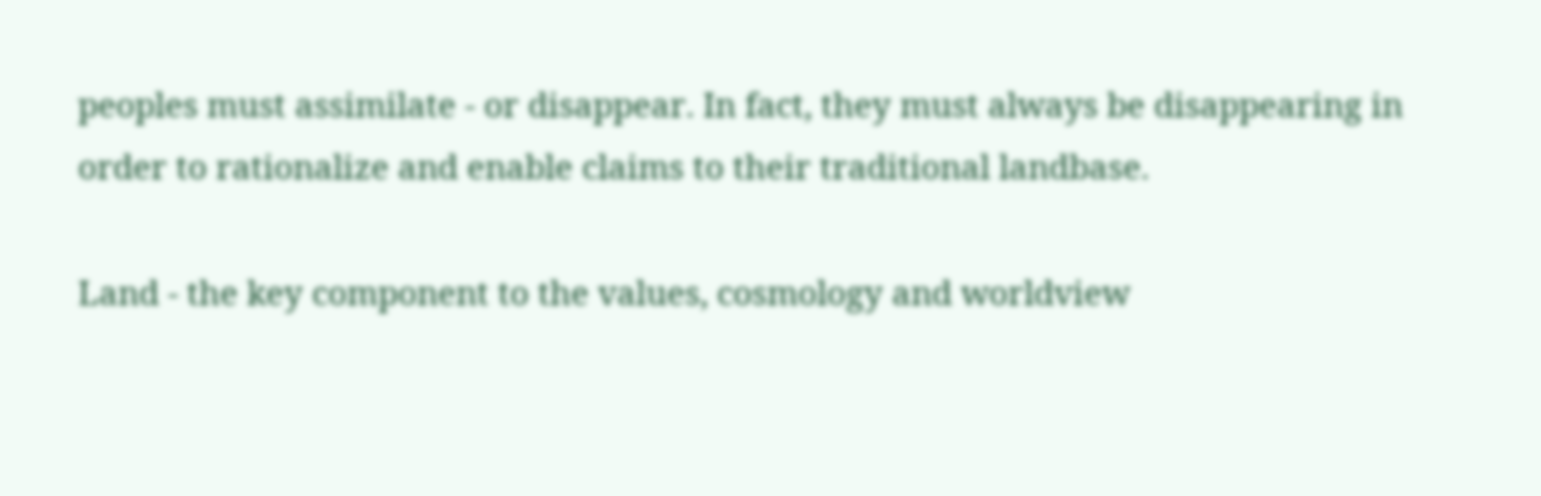peoples must assimilate - or disappear. In fact, they must always be disappearing in order to rationalize and enable claims to their traditional landbase.

Land - the key component to the values, cosmology and worldview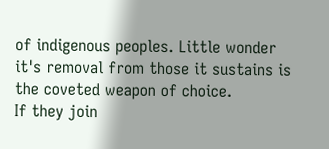of indigenous peoples. Little wonder it's removal from those it sustains is the coveted weapon of choice.
If they join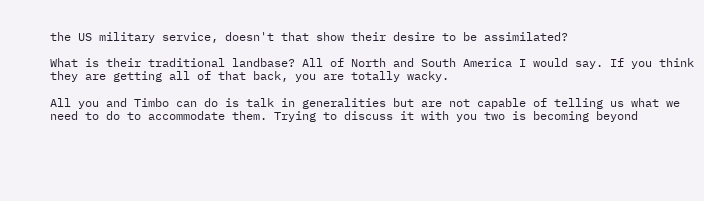the US military service, doesn't that show their desire to be assimilated?

What is their traditional landbase? All of North and South America I would say. If you think they are getting all of that back, you are totally wacky.

All you and Timbo can do is talk in generalities but are not capable of telling us what we need to do to accommodate them. Trying to discuss it with you two is becoming beyond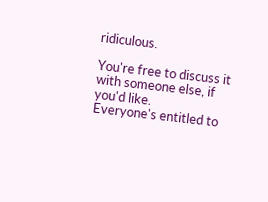ridiculous.

You're free to discuss it with someone else, if you'd like.
Everyone's entitled to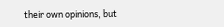their own opinions, but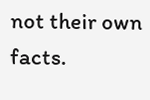not their own facts.